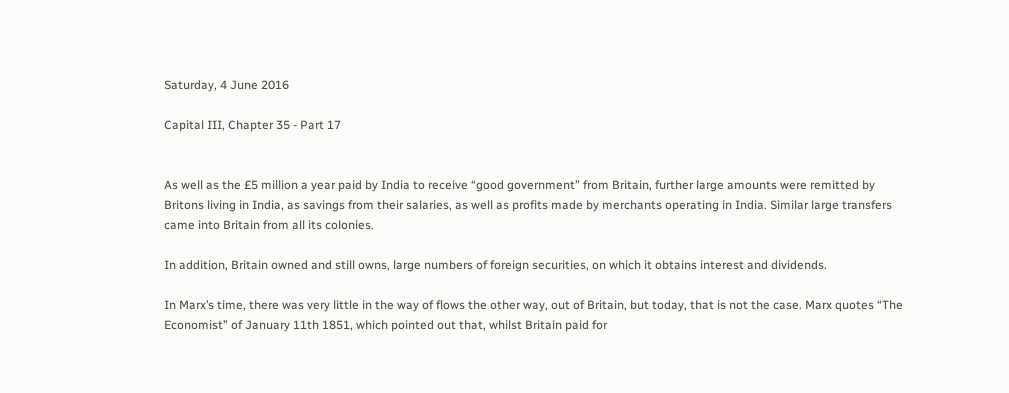Saturday, 4 June 2016

Capital III, Chapter 35 - Part 17


As well as the £5 million a year paid by India to receive “good government” from Britain, further large amounts were remitted by Britons living in India, as savings from their salaries, as well as profits made by merchants operating in India. Similar large transfers came into Britain from all its colonies.

In addition, Britain owned and still owns, large numbers of foreign securities, on which it obtains interest and dividends.

In Marx’s time, there was very little in the way of flows the other way, out of Britain, but today, that is not the case. Marx quotes “The Economist” of January 11th 1851, which pointed out that, whilst Britain paid for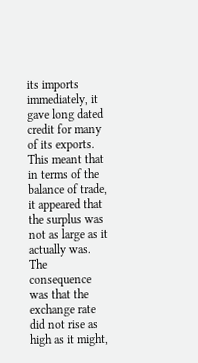its imports immediately, it gave long dated credit for many of its exports. This meant that in terms of the balance of trade, it appeared that the surplus was not as large as it actually was. The consequence was that the exchange rate did not rise as high as it might,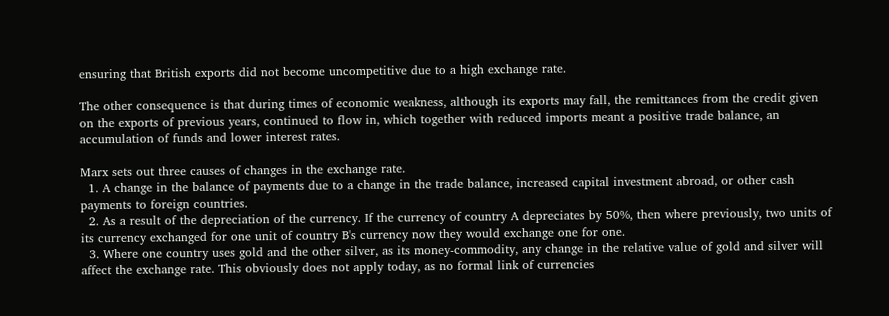ensuring that British exports did not become uncompetitive due to a high exchange rate.

The other consequence is that during times of economic weakness, although its exports may fall, the remittances from the credit given on the exports of previous years, continued to flow in, which together with reduced imports meant a positive trade balance, an accumulation of funds and lower interest rates.

Marx sets out three causes of changes in the exchange rate.
  1. A change in the balance of payments due to a change in the trade balance, increased capital investment abroad, or other cash payments to foreign countries.
  2. As a result of the depreciation of the currency. If the currency of country A depreciates by 50%, then where previously, two units of its currency exchanged for one unit of country B's currency now they would exchange one for one.
  3. Where one country uses gold and the other silver, as its money-commodity, any change in the relative value of gold and silver will affect the exchange rate. This obviously does not apply today, as no formal link of currencies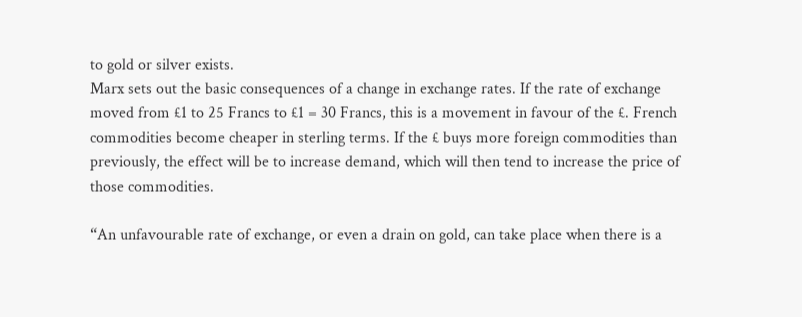to gold or silver exists.
Marx sets out the basic consequences of a change in exchange rates. If the rate of exchange moved from £1 to 25 Francs to £1 = 30 Francs, this is a movement in favour of the £. French commodities become cheaper in sterling terms. If the £ buys more foreign commodities than previously, the effect will be to increase demand, which will then tend to increase the price of those commodities.

“An unfavourable rate of exchange, or even a drain on gold, can take place when there is a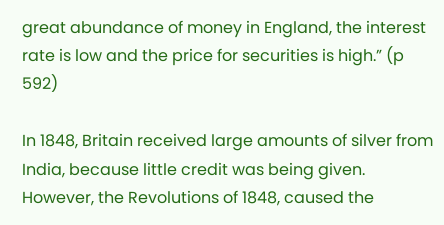great abundance of money in England, the interest rate is low and the price for securities is high.” (p 592)

In 1848, Britain received large amounts of silver from India, because little credit was being given. However, the Revolutions of 1848, caused the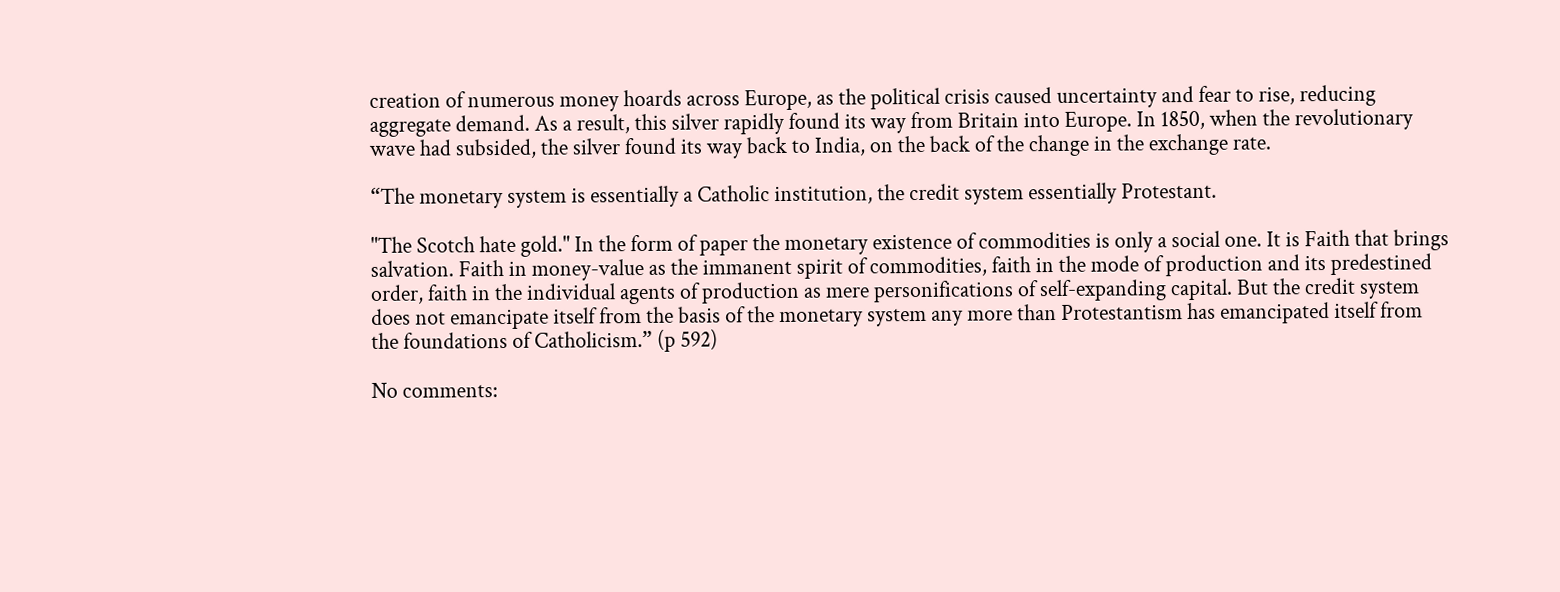creation of numerous money hoards across Europe, as the political crisis caused uncertainty and fear to rise, reducing aggregate demand. As a result, this silver rapidly found its way from Britain into Europe. In 1850, when the revolutionary wave had subsided, the silver found its way back to India, on the back of the change in the exchange rate.

“The monetary system is essentially a Catholic institution, the credit system essentially Protestant.

"The Scotch hate gold." In the form of paper the monetary existence of commodities is only a social one. It is Faith that brings salvation. Faith in money-value as the immanent spirit of commodities, faith in the mode of production and its predestined order, faith in the individual agents of production as mere personifications of self-expanding capital. But the credit system does not emancipate itself from the basis of the monetary system any more than Protestantism has emancipated itself from the foundations of Catholicism.” (p 592)

No comments: